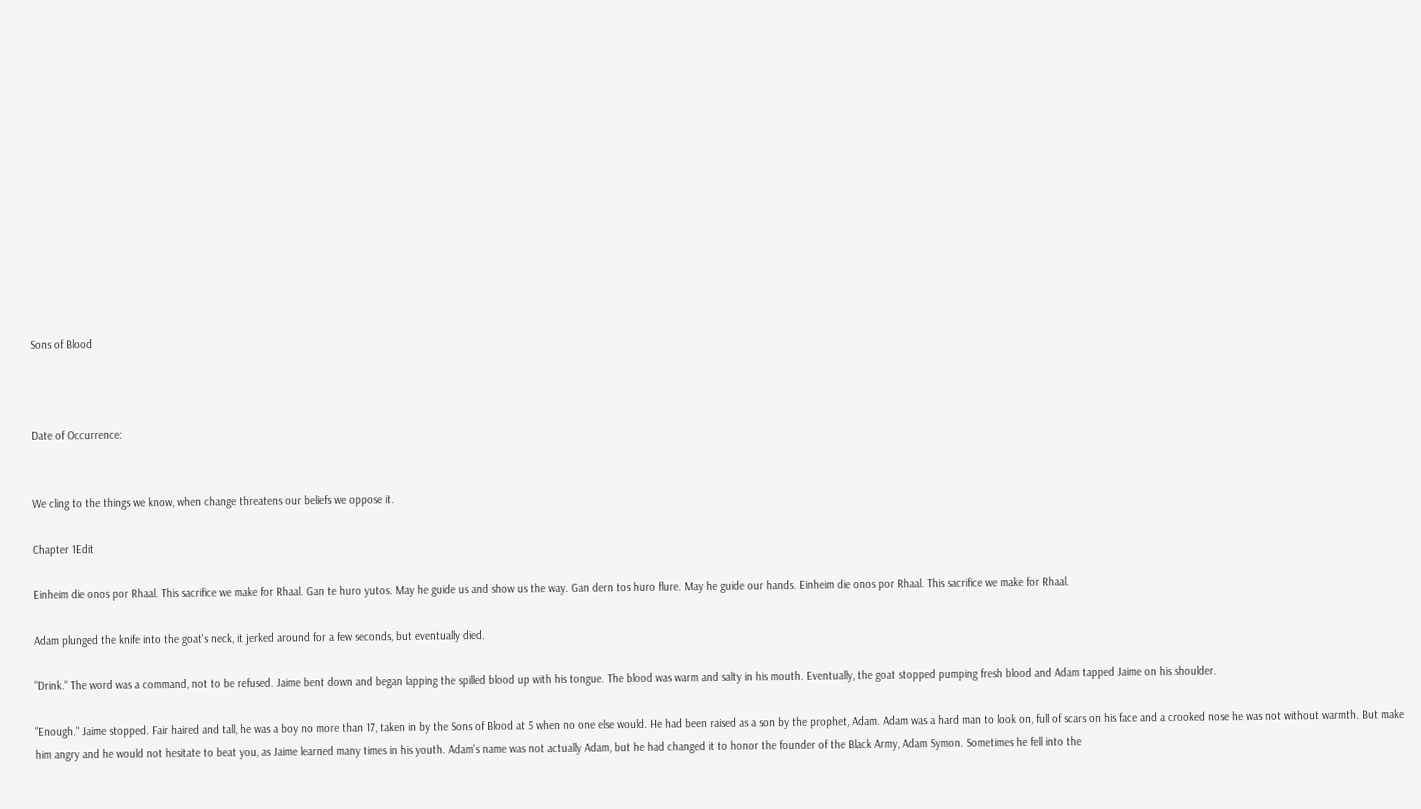Sons of Blood



Date of Occurrence:


We cling to the things we know, when change threatens our beliefs we oppose it.

Chapter 1Edit

Einheim die onos por Rhaal. This sacrifice we make for Rhaal. Gan te huro yutos. May he guide us and show us the way. Gan dern tos huro flure. May he guide our hands. Einheim die onos por Rhaal. This sacrifice we make for Rhaal.

Adam plunged the knife into the goat's neck, it jerked around for a few seconds, but eventually died.

"Drink." The word was a command, not to be refused. Jaime bent down and began lapping the spilled blood up with his tongue. The blood was warm and salty in his mouth. Eventually, the goat stopped pumping fresh blood and Adam tapped Jaime on his shoulder.

"Enough." Jaime stopped. Fair haired and tall, he was a boy no more than 17, taken in by the Sons of Blood at 5 when no one else would. He had been raised as a son by the prophet, Adam. Adam was a hard man to look on, full of scars on his face and a crooked nose he was not without warmth. But make him angry and he would not hesitate to beat you, as Jaime learned many times in his youth. Adam's name was not actually Adam, but he had changed it to honor the founder of the Black Army, Adam Symon. Sometimes he fell into the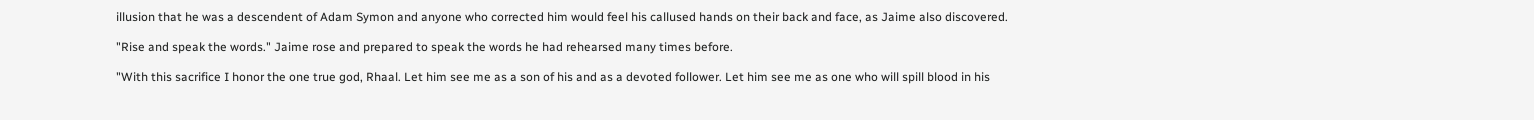illusion that he was a descendent of Adam Symon and anyone who corrected him would feel his callused hands on their back and face, as Jaime also discovered.

"Rise and speak the words." Jaime rose and prepared to speak the words he had rehearsed many times before.

"With this sacrifice I honor the one true god, Rhaal. Let him see me as a son of his and as a devoted follower. Let him see me as one who will spill blood in his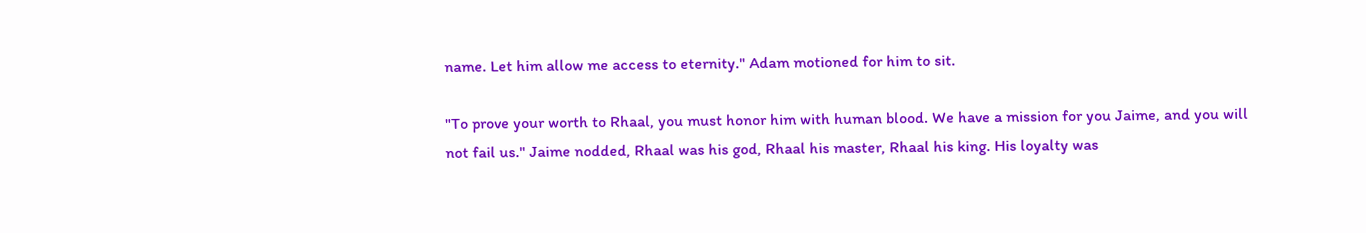name. Let him allow me access to eternity." Adam motioned for him to sit.

"To prove your worth to Rhaal, you must honor him with human blood. We have a mission for you Jaime, and you will not fail us." Jaime nodded, Rhaal was his god, Rhaal his master, Rhaal his king. His loyalty was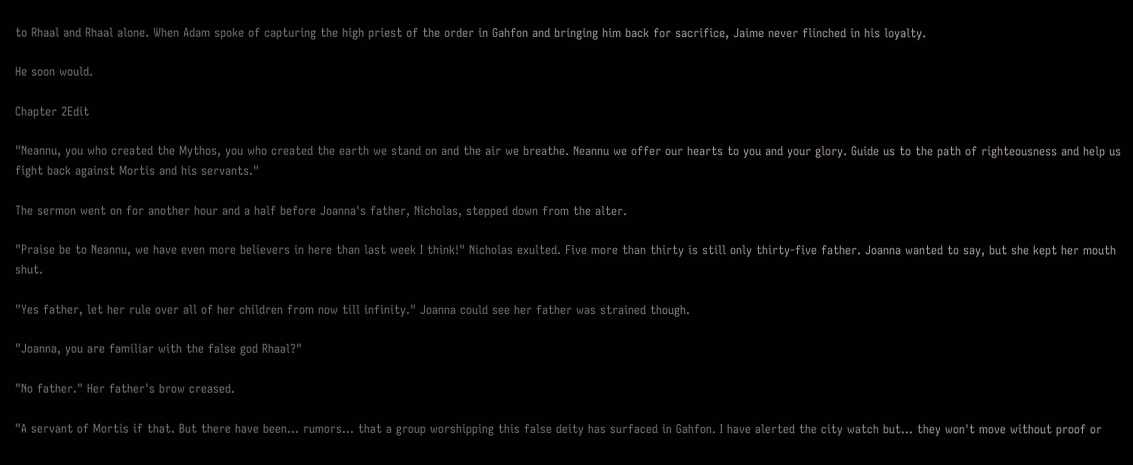to Rhaal and Rhaal alone. When Adam spoke of capturing the high priest of the order in Gahfon and bringing him back for sacrifice, Jaime never flinched in his loyalty.

He soon would.

Chapter 2Edit

"Neannu, you who created the Mythos, you who created the earth we stand on and the air we breathe. Neannu we offer our hearts to you and your glory. Guide us to the path of righteousness and help us fight back against Mortis and his servants."

The sermon went on for another hour and a half before Joanna's father, Nicholas, stepped down from the alter.

"Praise be to Neannu, we have even more believers in here than last week I think!" Nicholas exulted. Five more than thirty is still only thirty-five father. Joanna wanted to say, but she kept her mouth shut.

"Yes father, let her rule over all of her children from now till infinity." Joanna could see her father was strained though.

"Joanna, you are familiar with the false god Rhaal?"

"No father." Her father's brow creased.

"A servant of Mortis if that. But there have been... rumors... that a group worshipping this false deity has surfaced in Gahfon. I have alerted the city watch but... they won't move without proof or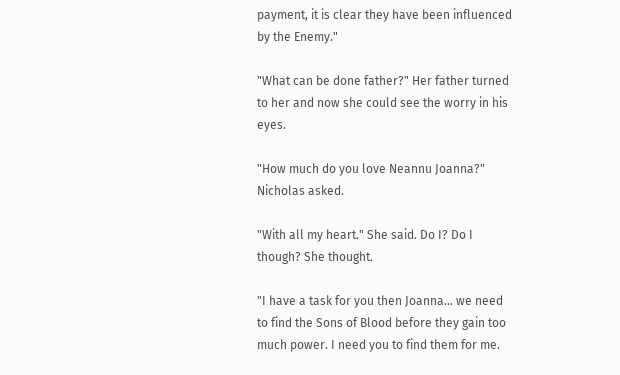payment, it is clear they have been influenced by the Enemy."

"What can be done father?" Her father turned to her and now she could see the worry in his eyes.

"How much do you love Neannu Joanna?" Nicholas asked.

"With all my heart." She said. Do I? Do I though? She thought.

"I have a task for you then Joanna... we need to find the Sons of Blood before they gain too much power. I need you to find them for me.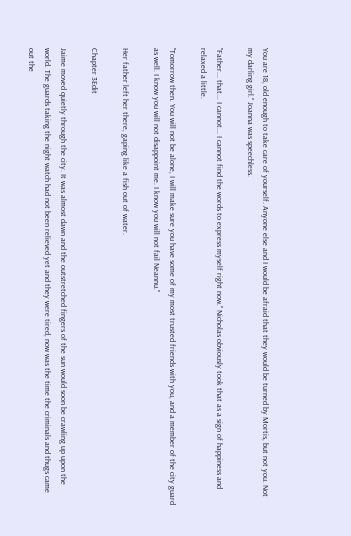You are 18, old enough to take care of yourself. Anyone else and I would be afraid that they would be turned by Mortis, but not you. Not my darling girl." Joanna was speechless.

"Father... that... I cannot... I cannot find the words to express myself right now." Nicholas obviously took that as a sign of happiness and relaxed a little.

"Tomorrow then. You will not be alone, I will make sure you have some of my most trusted friends with you, and a member of the city guard as well. I know you will not disappoint me. I know you will not fail Neannu."

Her father left her there, gaping like a fish out of water.

Chapter 3Edit

Jaime moved quietly through the city. It was almost dawn and the outstretched fingers of the sun would soon be crawling up upon the world. The guards taking the night watch had not been relieved yet and they were tired, now was the time the criminals and thugs came out the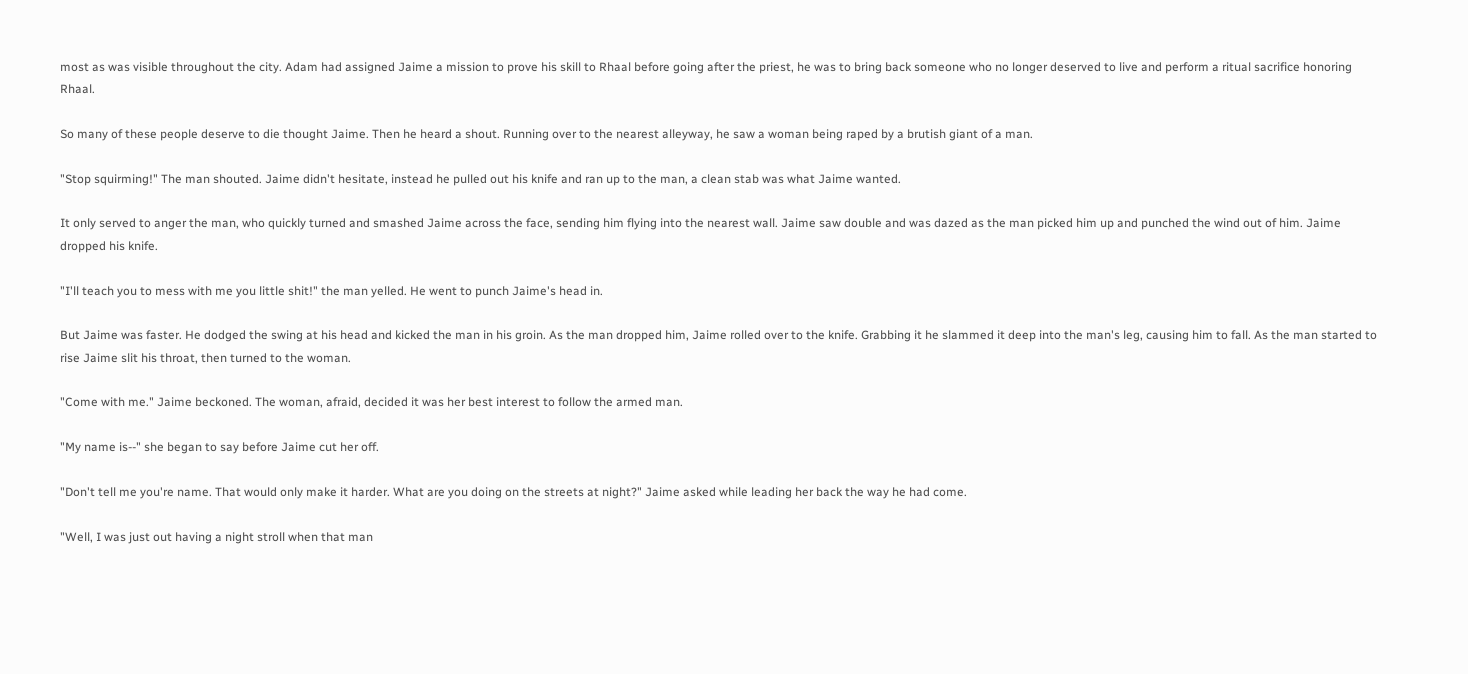most as was visible throughout the city. Adam had assigned Jaime a mission to prove his skill to Rhaal before going after the priest, he was to bring back someone who no longer deserved to live and perform a ritual sacrifice honoring Rhaal.

So many of these people deserve to die thought Jaime. Then he heard a shout. Running over to the nearest alleyway, he saw a woman being raped by a brutish giant of a man.

"Stop squirming!" The man shouted. Jaime didn't hesitate, instead he pulled out his knife and ran up to the man, a clean stab was what Jaime wanted.

It only served to anger the man, who quickly turned and smashed Jaime across the face, sending him flying into the nearest wall. Jaime saw double and was dazed as the man picked him up and punched the wind out of him. Jaime dropped his knife.

"I'll teach you to mess with me you little shit!" the man yelled. He went to punch Jaime's head in.

But Jaime was faster. He dodged the swing at his head and kicked the man in his groin. As the man dropped him, Jaime rolled over to the knife. Grabbing it he slammed it deep into the man's leg, causing him to fall. As the man started to rise Jaime slit his throat, then turned to the woman.

"Come with me." Jaime beckoned. The woman, afraid, decided it was her best interest to follow the armed man.

"My name is--" she began to say before Jaime cut her off.

"Don't tell me you're name. That would only make it harder. What are you doing on the streets at night?" Jaime asked while leading her back the way he had come.

"Well, I was just out having a night stroll when that man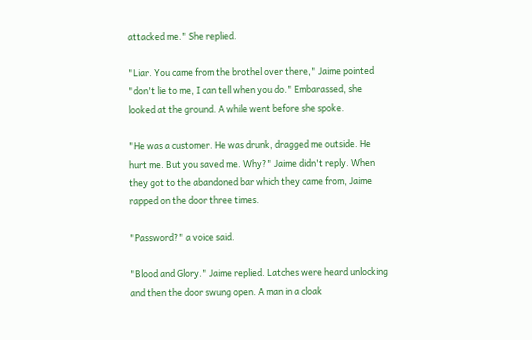attacked me." She replied.

"Liar. You came from the brothel over there," Jaime pointed "don't lie to me, I can tell when you do." Embarassed, she looked at the ground. A while went before she spoke.

"He was a customer. He was drunk, dragged me outside. He hurt me. But you saved me. Why?" Jaime didn't reply. When they got to the abandoned bar which they came from, Jaime rapped on the door three times.

"Password?" a voice said.

"Blood and Glory." Jaime replied. Latches were heard unlocking and then the door swung open. A man in a cloak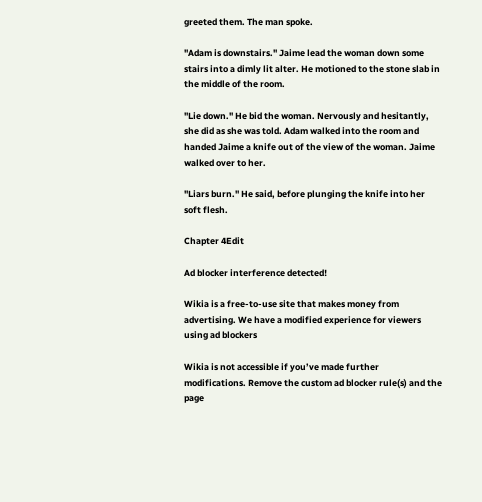greeted them. The man spoke.

"Adam is downstairs." Jaime lead the woman down some stairs into a dimly lit alter. He motioned to the stone slab in the middle of the room.

"Lie down." He bid the woman. Nervously and hesitantly, she did as she was told. Adam walked into the room and handed Jaime a knife out of the view of the woman. Jaime walked over to her.

"Liars burn." He said, before plunging the knife into her soft flesh.

Chapter 4Edit

Ad blocker interference detected!

Wikia is a free-to-use site that makes money from advertising. We have a modified experience for viewers using ad blockers

Wikia is not accessible if you’ve made further modifications. Remove the custom ad blocker rule(s) and the page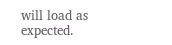will load as expected.